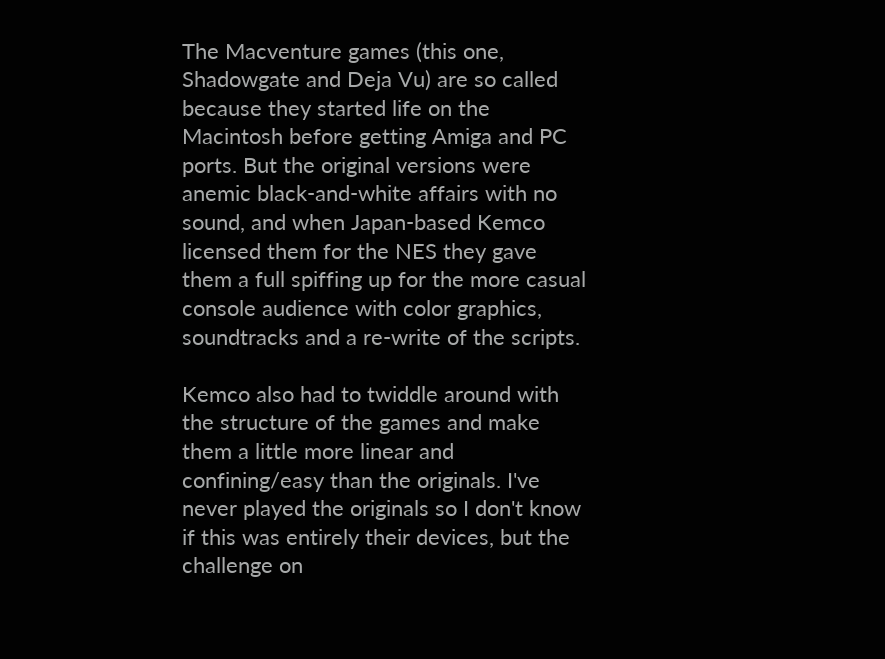The Macventure games (this one, Shadowgate and Deja Vu) are so called because they started life on the Macintosh before getting Amiga and PC ports. But the original versions were anemic black-and-white affairs with no sound, and when Japan-based Kemco licensed them for the NES they gave them a full spiffing up for the more casual console audience with color graphics, soundtracks and a re-write of the scripts.

Kemco also had to twiddle around with the structure of the games and make them a little more linear and confining/easy than the originals. I've never played the originals so I don't know if this was entirely their devices, but the challenge on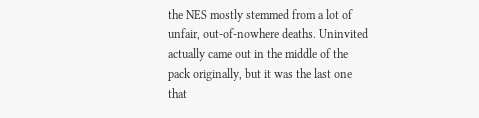the NES mostly stemmed from a lot of unfair, out-of-nowhere deaths. Uninvited actually came out in the middle of the pack originally, but it was the last one that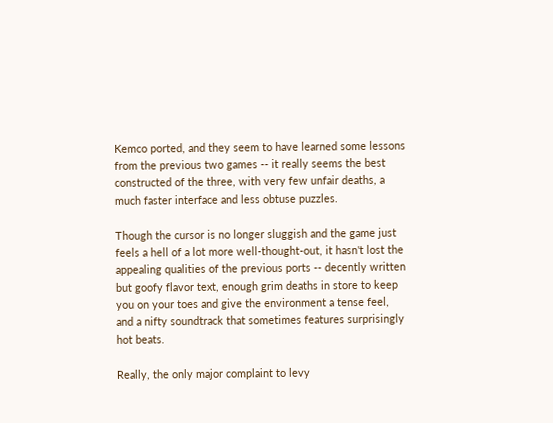Kemco ported, and they seem to have learned some lessons from the previous two games -- it really seems the best constructed of the three, with very few unfair deaths, a much faster interface and less obtuse puzzles.

Though the cursor is no longer sluggish and the game just feels a hell of a lot more well-thought-out, it hasn't lost the appealing qualities of the previous ports -- decently written but goofy flavor text, enough grim deaths in store to keep you on your toes and give the environment a tense feel, and a nifty soundtrack that sometimes features surprisingly hot beats.

Really, the only major complaint to levy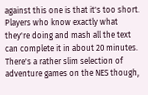against this one is that it's too short. Players who know exactly what they're doing and mash all the text can complete it in about 20 minutes. There's a rather slim selection of adventure games on the NES though,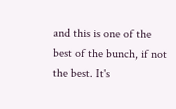and this is one of the best of the bunch, if not the best. It's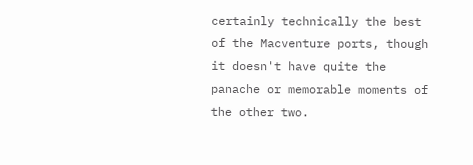certainly technically the best of the Macventure ports, though it doesn't have quite the panache or memorable moments of the other two.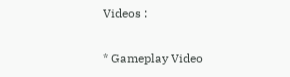Videos :

* Gameplay Video